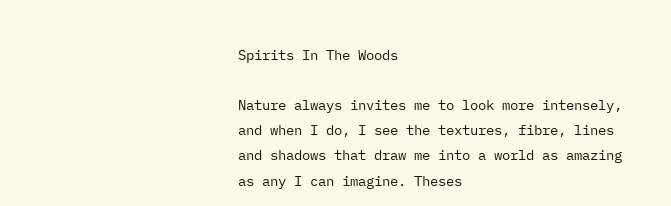Spirits In The Woods

Nature always invites me to look more intensely, and when I do, I see the textures, fibre, lines and shadows that draw me into a world as amazing as any I can imagine. Theses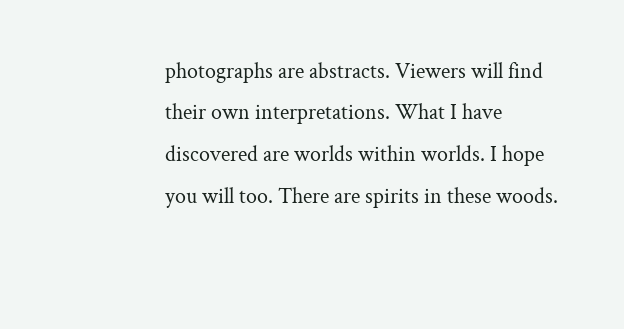photographs are abstracts. Viewers will find their own interpretations. What I have discovered are worlds within worlds. I hope you will too. There are spirits in these woods.